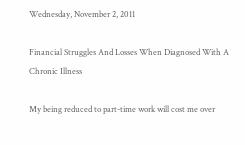Wednesday, November 2, 2011

Financial Struggles And Losses When Diagnosed With A Chronic Illness

My being reduced to part-time work will cost me over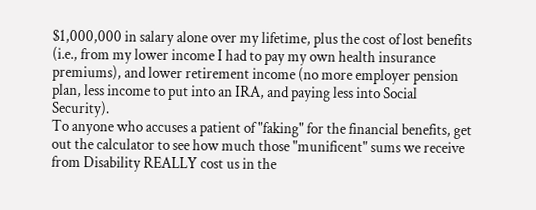$1,000,000 in salary alone over my lifetime, plus the cost of lost benefits (i.e., from my lower income I had to pay my own health insurance premiums), and lower retirement income (no more employer pension plan, less income to put into an IRA, and paying less into Social Security).
To anyone who accuses a patient of "faking" for the financial benefits, get out the calculator to see how much those "munificent" sums we receive from Disability REALLY cost us in the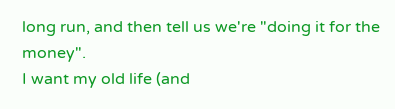long run, and then tell us we're "doing it for the money".
I want my old life (and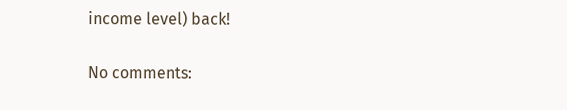income level) back!

No comments: